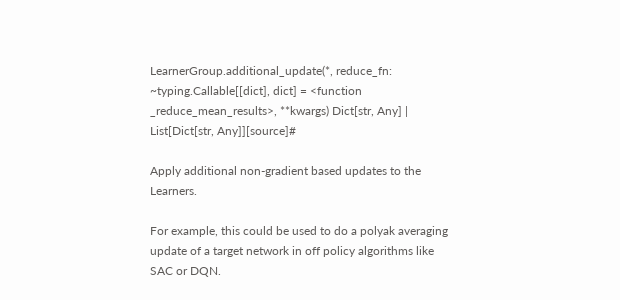LearnerGroup.additional_update(*, reduce_fn: ~typing.Callable[[dict], dict] = <function _reduce_mean_results>, **kwargs) Dict[str, Any] | List[Dict[str, Any]][source]#

Apply additional non-gradient based updates to the Learners.

For example, this could be used to do a polyak averaging update of a target network in off policy algorithms like SAC or DQN.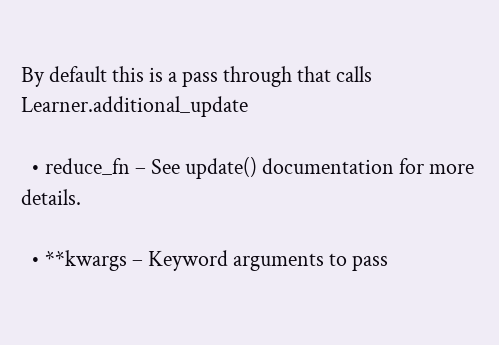By default this is a pass through that calls Learner.additional_update

  • reduce_fn – See update() documentation for more details.

  • **kwargs – Keyword arguments to pass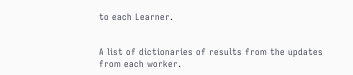to each Learner.


A list of dictionaries of results from the updates from each worker.